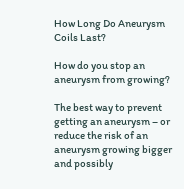How Long Do Aneurysm Coils Last?

How do you stop an aneurysm from growing?

The best way to prevent getting an aneurysm – or reduce the risk of an aneurysm growing bigger and possibly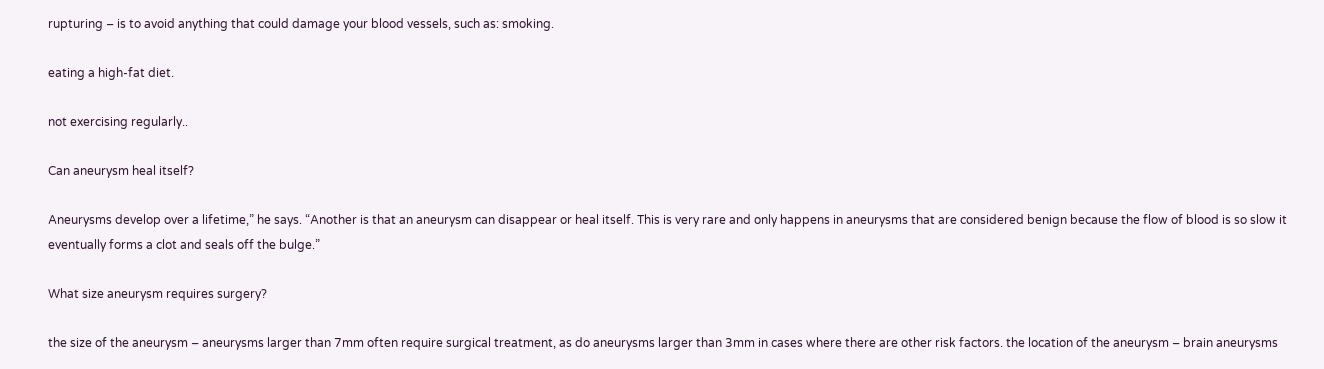rupturing – is to avoid anything that could damage your blood vessels, such as: smoking.

eating a high-fat diet.

not exercising regularly..

Can aneurysm heal itself?

Aneurysms develop over a lifetime,” he says. “Another is that an aneurysm can disappear or heal itself. This is very rare and only happens in aneurysms that are considered benign because the flow of blood is so slow it eventually forms a clot and seals off the bulge.”

What size aneurysm requires surgery?

the size of the aneurysm – aneurysms larger than 7mm often require surgical treatment, as do aneurysms larger than 3mm in cases where there are other risk factors. the location of the aneurysm – brain aneurysms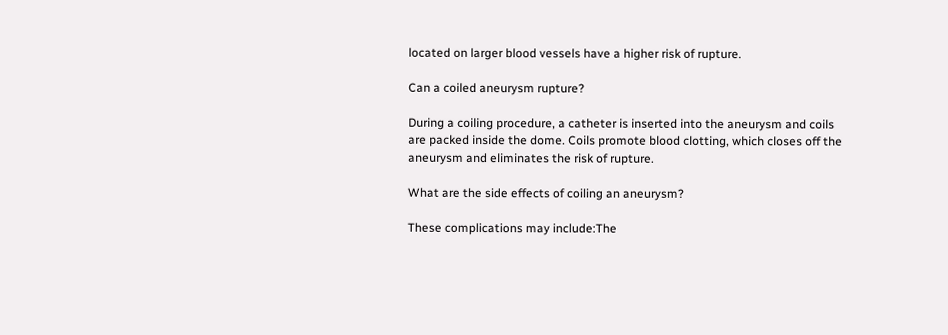located on larger blood vessels have a higher risk of rupture.

Can a coiled aneurysm rupture?

During a coiling procedure, a catheter is inserted into the aneurysm and coils are packed inside the dome. Coils promote blood clotting, which closes off the aneurysm and eliminates the risk of rupture.

What are the side effects of coiling an aneurysm?

These complications may include:The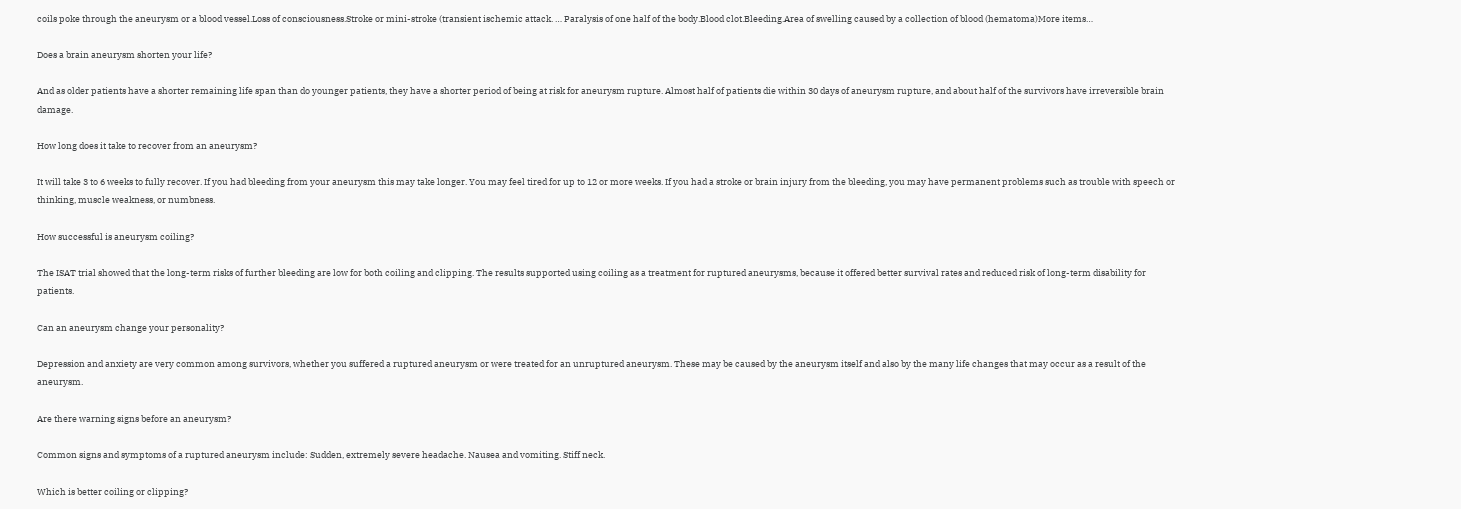coils poke through the aneurysm or a blood vessel.Loss of consciousness.Stroke or mini-stroke (transient ischemic attack. … Paralysis of one half of the body.Blood clot.Bleeding.Area of swelling caused by a collection of blood (hematoma)More items…

Does a brain aneurysm shorten your life?

And as older patients have a shorter remaining life span than do younger patients, they have a shorter period of being at risk for aneurysm rupture. Almost half of patients die within 30 days of aneurysm rupture, and about half of the survivors have irreversible brain damage.

How long does it take to recover from an aneurysm?

It will take 3 to 6 weeks to fully recover. If you had bleeding from your aneurysm this may take longer. You may feel tired for up to 12 or more weeks. If you had a stroke or brain injury from the bleeding, you may have permanent problems such as trouble with speech or thinking, muscle weakness, or numbness.

How successful is aneurysm coiling?

The ISAT trial showed that the long-term risks of further bleeding are low for both coiling and clipping. The results supported using coiling as a treatment for ruptured aneurysms, because it offered better survival rates and reduced risk of long-term disability for patients.

Can an aneurysm change your personality?

Depression and anxiety are very common among survivors, whether you suffered a ruptured aneurysm or were treated for an unruptured aneurysm. These may be caused by the aneurysm itself and also by the many life changes that may occur as a result of the aneurysm.

Are there warning signs before an aneurysm?

Common signs and symptoms of a ruptured aneurysm include: Sudden, extremely severe headache. Nausea and vomiting. Stiff neck.

Which is better coiling or clipping?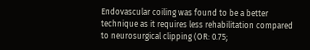Endovascular coiling was found to be a better technique as it requires less rehabilitation compared to neurosurgical clipping (OR: 0.75;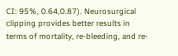CI: 95%, 0.64,0.87). Neurosurgical clipping provides better results in terms of mortality, re-bleeding, and re-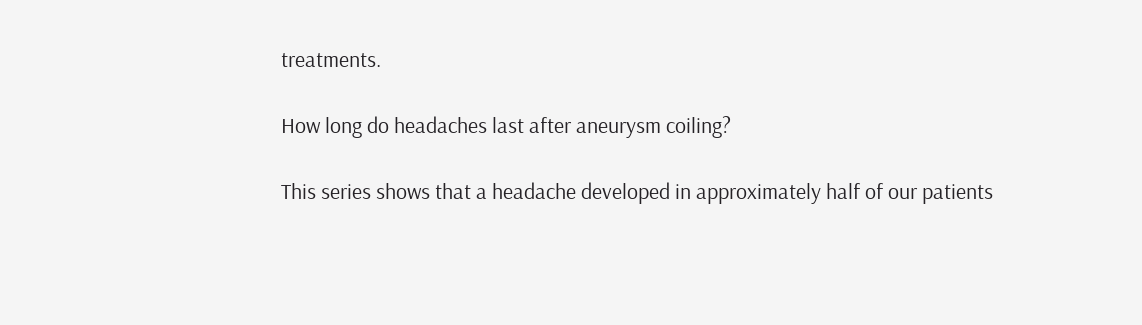treatments.

How long do headaches last after aneurysm coiling?

This series shows that a headache developed in approximately half of our patients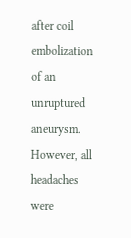after coil embolization of an unruptured aneurysm. However, all headaches were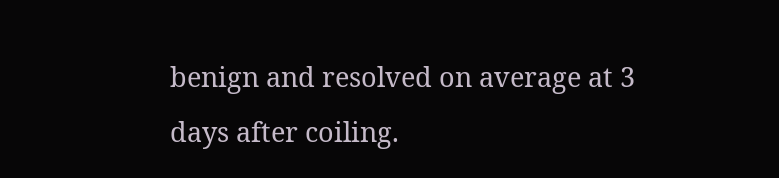benign and resolved on average at 3 days after coiling.